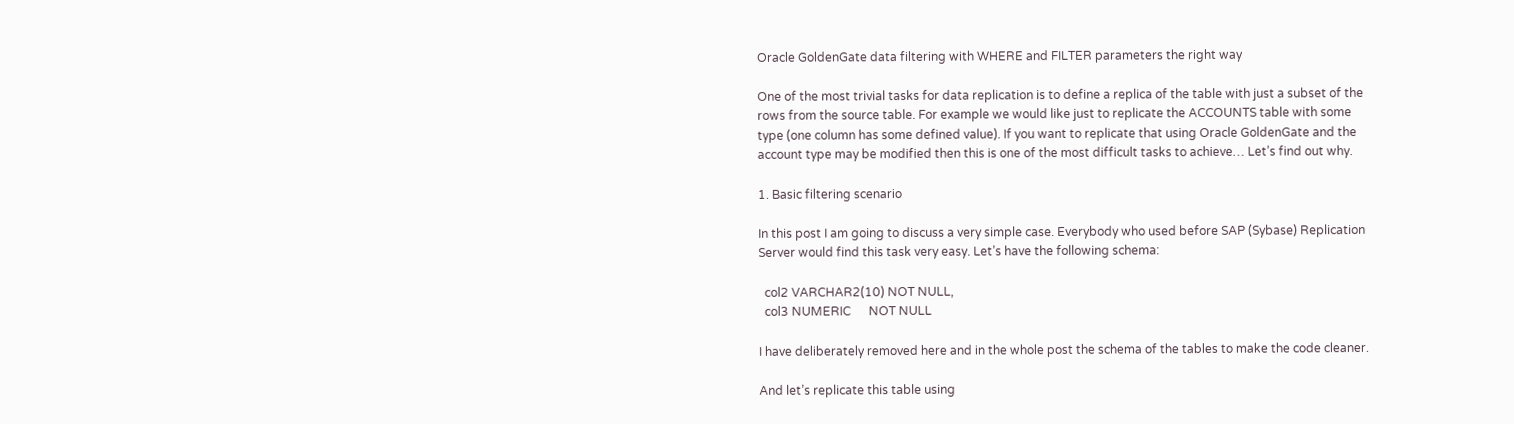Oracle GoldenGate data filtering with WHERE and FILTER parameters the right way

One of the most trivial tasks for data replication is to define a replica of the table with just a subset of the rows from the source table. For example we would like just to replicate the ACCOUNTS table with some type (one column has some defined value). If you want to replicate that using Oracle GoldenGate and the account type may be modified then this is one of the most difficult tasks to achieve… Let’s find out why.

1. Basic filtering scenario

In this post I am going to discuss a very simple case. Everybody who used before SAP (Sybase) Replication Server would find this task very easy. Let’s have the following schema:

  col2 VARCHAR2(10) NOT NULL,
  col3 NUMERIC      NOT NULL

I have deliberately removed here and in the whole post the schema of the tables to make the code cleaner.

And let’s replicate this table using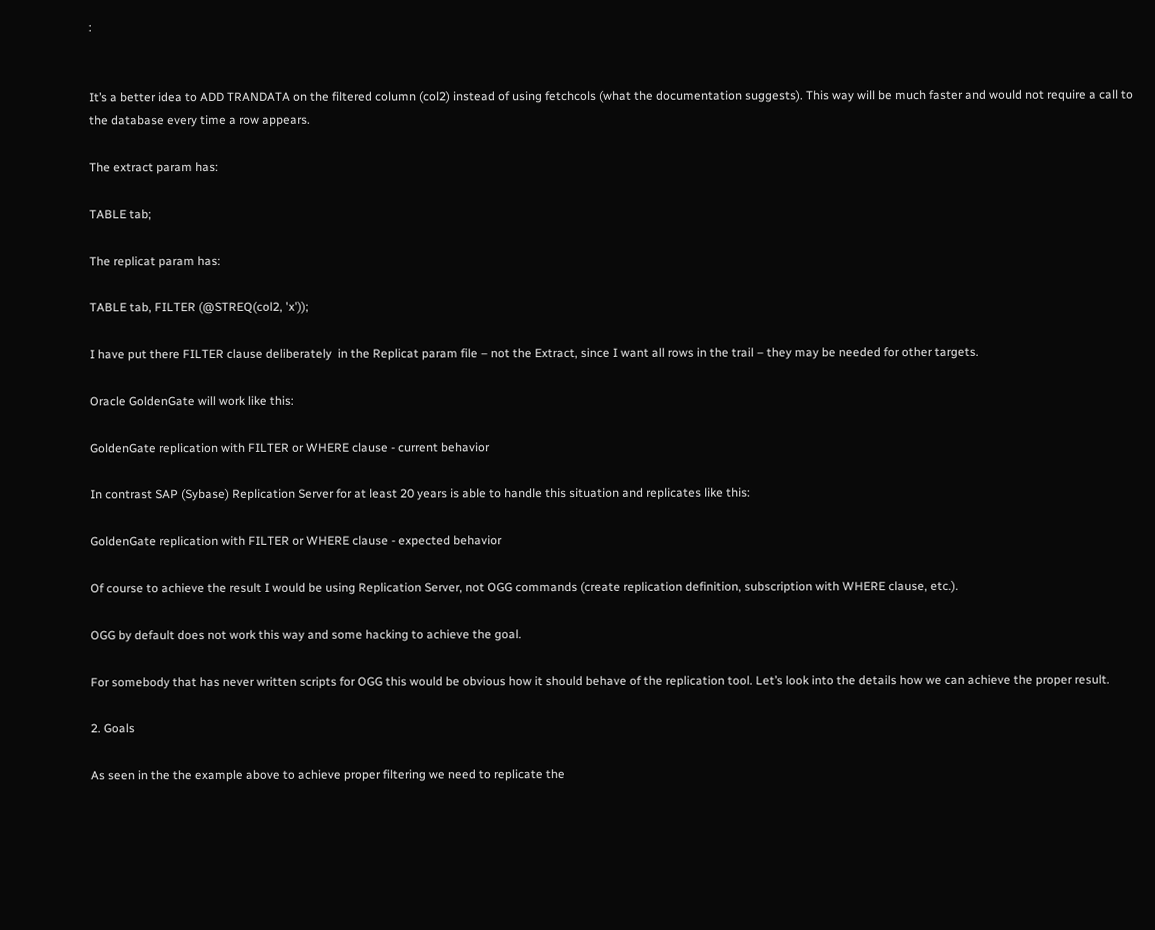:


It’s a better idea to ADD TRANDATA on the filtered column (col2) instead of using fetchcols (what the documentation suggests). This way will be much faster and would not require a call to the database every time a row appears.

The extract param has:

TABLE tab;

The replicat param has:

TABLE tab, FILTER (@STREQ(col2, 'x'));

I have put there FILTER clause deliberately  in the Replicat param file – not the Extract, since I want all rows in the trail – they may be needed for other targets.

Oracle GoldenGate will work like this:

GoldenGate replication with FILTER or WHERE clause - current behavior

In contrast SAP (Sybase) Replication Server for at least 20 years is able to handle this situation and replicates like this:

GoldenGate replication with FILTER or WHERE clause - expected behavior

Of course to achieve the result I would be using Replication Server, not OGG commands (create replication definition, subscription with WHERE clause, etc.).

OGG by default does not work this way and some hacking to achieve the goal.

For somebody that has never written scripts for OGG this would be obvious how it should behave of the replication tool. Let’s look into the details how we can achieve the proper result.

2. Goals

As seen in the the example above to achieve proper filtering we need to replicate the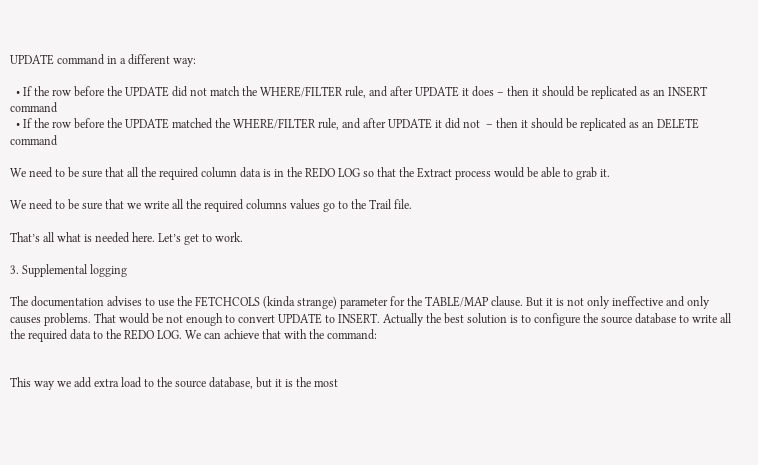UPDATE command in a different way:

  • If the row before the UPDATE did not match the WHERE/FILTER rule, and after UPDATE it does – then it should be replicated as an INSERT command
  • If the row before the UPDATE matched the WHERE/FILTER rule, and after UPDATE it did not  – then it should be replicated as an DELETE command

We need to be sure that all the required column data is in the REDO LOG so that the Extract process would be able to grab it.

We need to be sure that we write all the required columns values go to the Trail file.

That’s all what is needed here. Let’s get to work.

3. Supplemental logging

The documentation advises to use the FETCHCOLS (kinda strange) parameter for the TABLE/MAP clause. But it is not only ineffective and only causes problems. That would be not enough to convert UPDATE to INSERT. Actually the best solution is to configure the source database to write all the required data to the REDO LOG. We can achieve that with the command:


This way we add extra load to the source database, but it is the most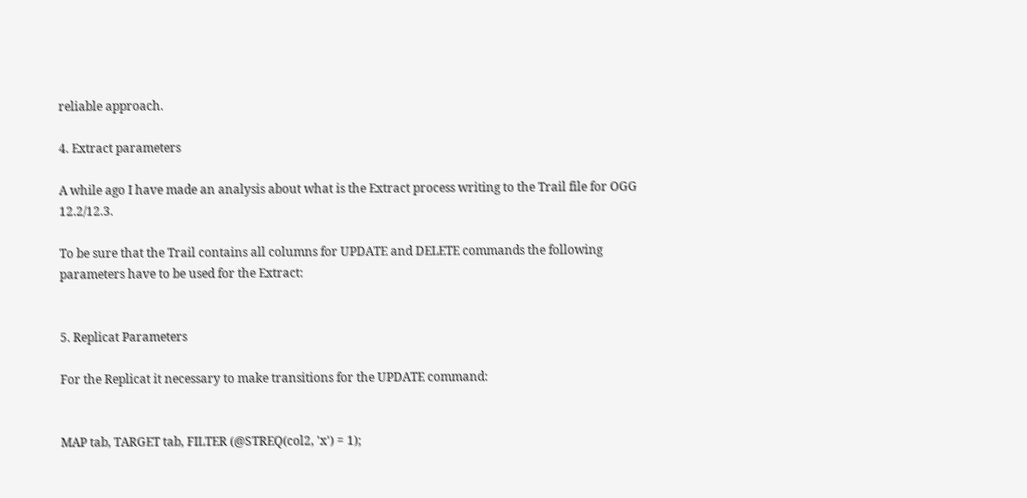reliable approach.

4. Extract parameters

A while ago I have made an analysis about what is the Extract process writing to the Trail file for OGG 12.2/12.3.

To be sure that the Trail contains all columns for UPDATE and DELETE commands the following parameters have to be used for the Extract:


5. Replicat Parameters

For the Replicat it necessary to make transitions for the UPDATE command:


MAP tab, TARGET tab, FILTER (@STREQ(col2, 'x') = 1);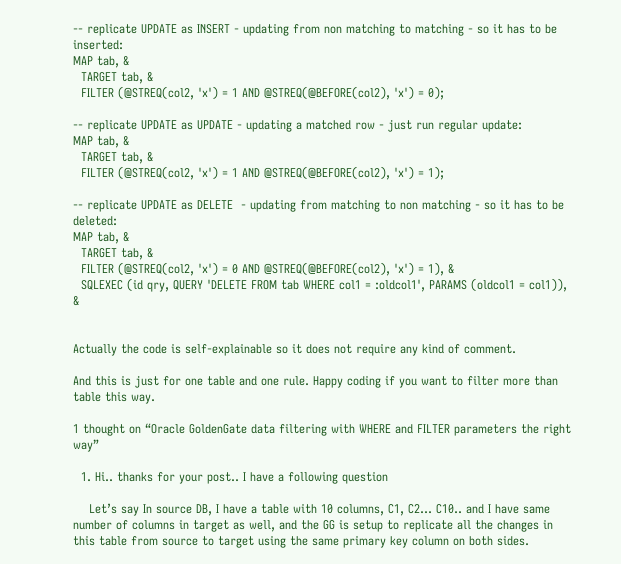-- replicate UPDATE as INSERT - updating from non matching to matching - so it has to be inserted:
MAP tab, &
  TARGET tab, &
  FILTER (@STREQ(col2, 'x') = 1 AND @STREQ(@BEFORE(col2), 'x') = 0);

-- replicate UPDATE as UPDATE - updating a matched row - just run regular update:
MAP tab, &
  TARGET tab, &
  FILTER (@STREQ(col2, 'x') = 1 AND @STREQ(@BEFORE(col2), 'x') = 1);

-- replicate UPDATE as DELETE  - updating from matching to non matching - so it has to be deleted:
MAP tab, &
  TARGET tab, &
  FILTER (@STREQ(col2, 'x') = 0 AND @STREQ(@BEFORE(col2), 'x') = 1), &
  SQLEXEC (id qry, QUERY 'DELETE FROM tab WHERE col1 = :oldcol1', PARAMS (oldcol1 = col1)), &


Actually the code is self-explainable so it does not require any kind of comment.

And this is just for one table and one rule. Happy coding if you want to filter more than table this way.

1 thought on “Oracle GoldenGate data filtering with WHERE and FILTER parameters the right way”

  1. Hi.. thanks for your post.. I have a following question

    Let’s say In source DB, I have a table with 10 columns, C1, C2… C10.. and I have same number of columns in target as well, and the GG is setup to replicate all the changes in this table from source to target using the same primary key column on both sides.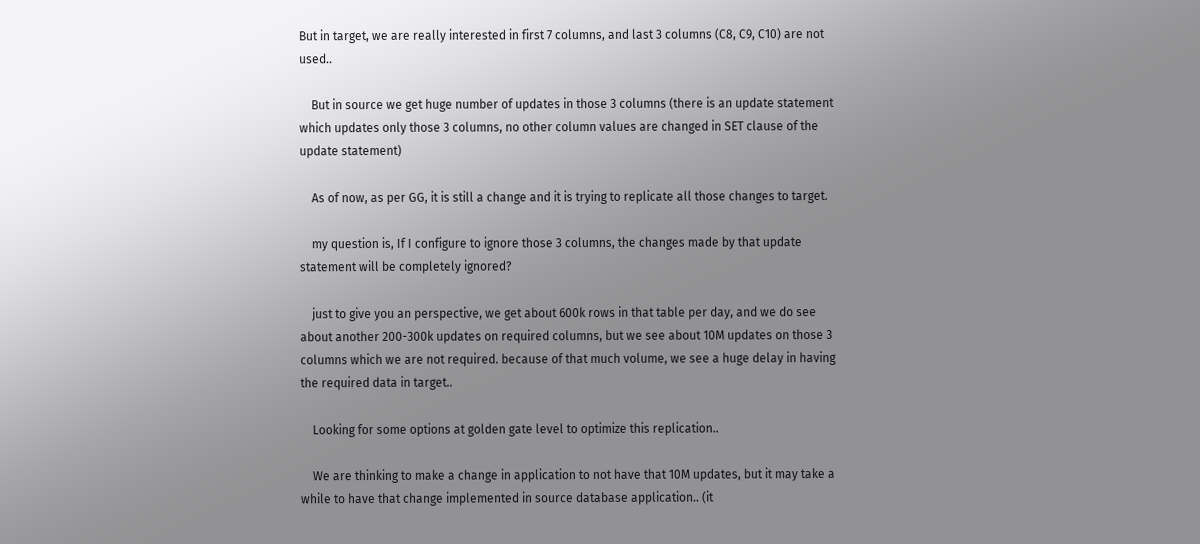But in target, we are really interested in first 7 columns, and last 3 columns (C8, C9, C10) are not used..

    But in source we get huge number of updates in those 3 columns (there is an update statement which updates only those 3 columns, no other column values are changed in SET clause of the update statement)

    As of now, as per GG, it is still a change and it is trying to replicate all those changes to target.

    my question is, If I configure to ignore those 3 columns, the changes made by that update statement will be completely ignored?

    just to give you an perspective, we get about 600k rows in that table per day, and we do see about another 200-300k updates on required columns, but we see about 10M updates on those 3 columns which we are not required. because of that much volume, we see a huge delay in having the required data in target..

    Looking for some options at golden gate level to optimize this replication..

    We are thinking to make a change in application to not have that 10M updates, but it may take a while to have that change implemented in source database application.. (it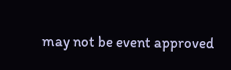may not be event approved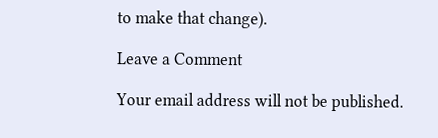to make that change).

Leave a Comment

Your email address will not be published.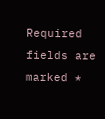Required fields are marked *